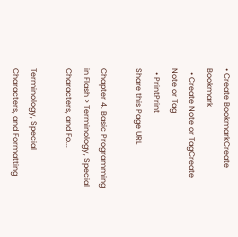• Create BookmarkCreate Bookmark
  • Create Note or TagCreate Note or Tag
  • PrintPrint
Share this Page URL

Chapter 4. Basic Programming in Flash > Terminology, Special Characters, and Fo...

Terminology, Special Characters, and Formatting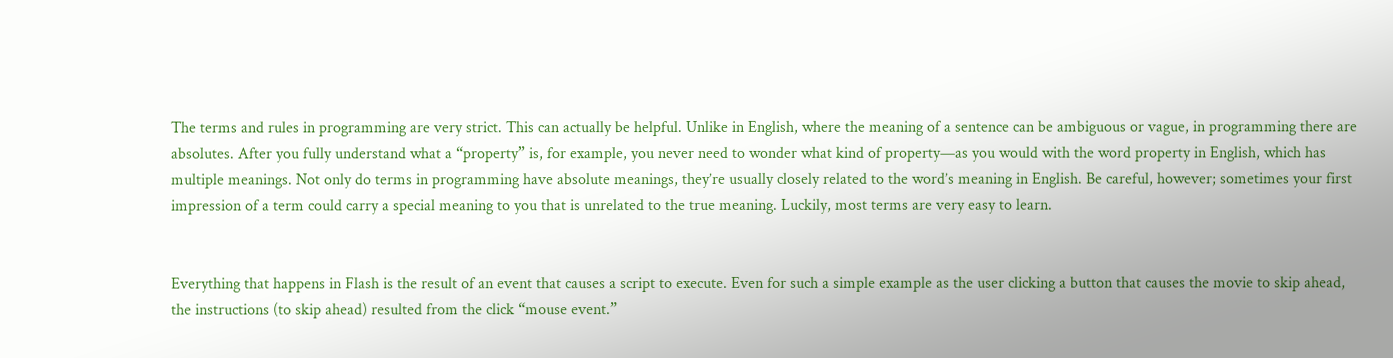The terms and rules in programming are very strict. This can actually be helpful. Unlike in English, where the meaning of a sentence can be ambiguous or vague, in programming there are absolutes. After you fully understand what a “property” is, for example, you never need to wonder what kind of property—as you would with the word property in English, which has multiple meanings. Not only do terms in programming have absolute meanings, they’re usually closely related to the word’s meaning in English. Be careful, however; sometimes your first impression of a term could carry a special meaning to you that is unrelated to the true meaning. Luckily, most terms are very easy to learn.


Everything that happens in Flash is the result of an event that causes a script to execute. Even for such a simple example as the user clicking a button that causes the movie to skip ahead, the instructions (to skip ahead) resulted from the click “mouse event.”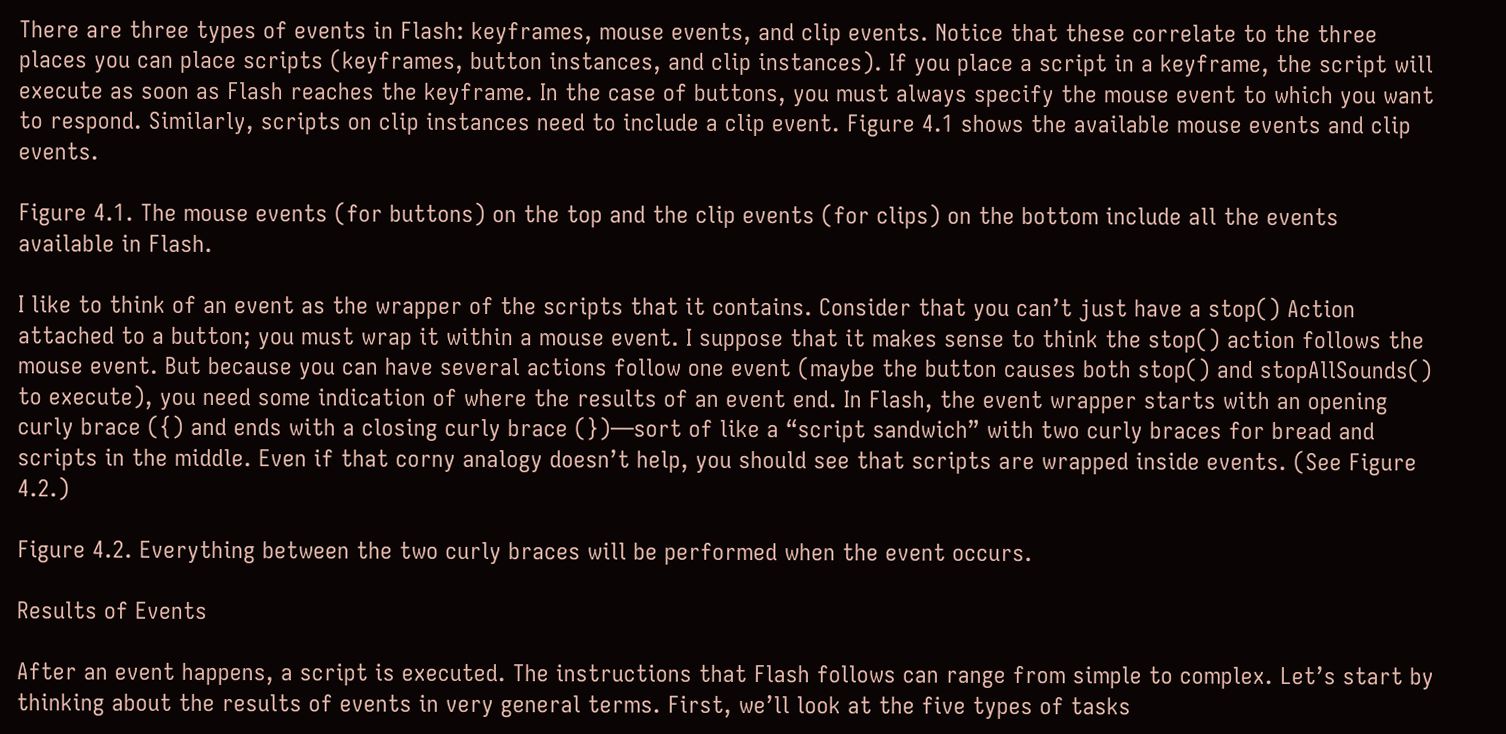There are three types of events in Flash: keyframes, mouse events, and clip events. Notice that these correlate to the three places you can place scripts (keyframes, button instances, and clip instances). If you place a script in a keyframe, the script will execute as soon as Flash reaches the keyframe. In the case of buttons, you must always specify the mouse event to which you want to respond. Similarly, scripts on clip instances need to include a clip event. Figure 4.1 shows the available mouse events and clip events.

Figure 4.1. The mouse events (for buttons) on the top and the clip events (for clips) on the bottom include all the events available in Flash.

I like to think of an event as the wrapper of the scripts that it contains. Consider that you can’t just have a stop() Action attached to a button; you must wrap it within a mouse event. I suppose that it makes sense to think the stop() action follows the mouse event. But because you can have several actions follow one event (maybe the button causes both stop() and stopAllSounds() to execute), you need some indication of where the results of an event end. In Flash, the event wrapper starts with an opening curly brace ({) and ends with a closing curly brace (})—sort of like a “script sandwich” with two curly braces for bread and scripts in the middle. Even if that corny analogy doesn’t help, you should see that scripts are wrapped inside events. (See Figure 4.2.)

Figure 4.2. Everything between the two curly braces will be performed when the event occurs.

Results of Events

After an event happens, a script is executed. The instructions that Flash follows can range from simple to complex. Let’s start by thinking about the results of events in very general terms. First, we’ll look at the five types of tasks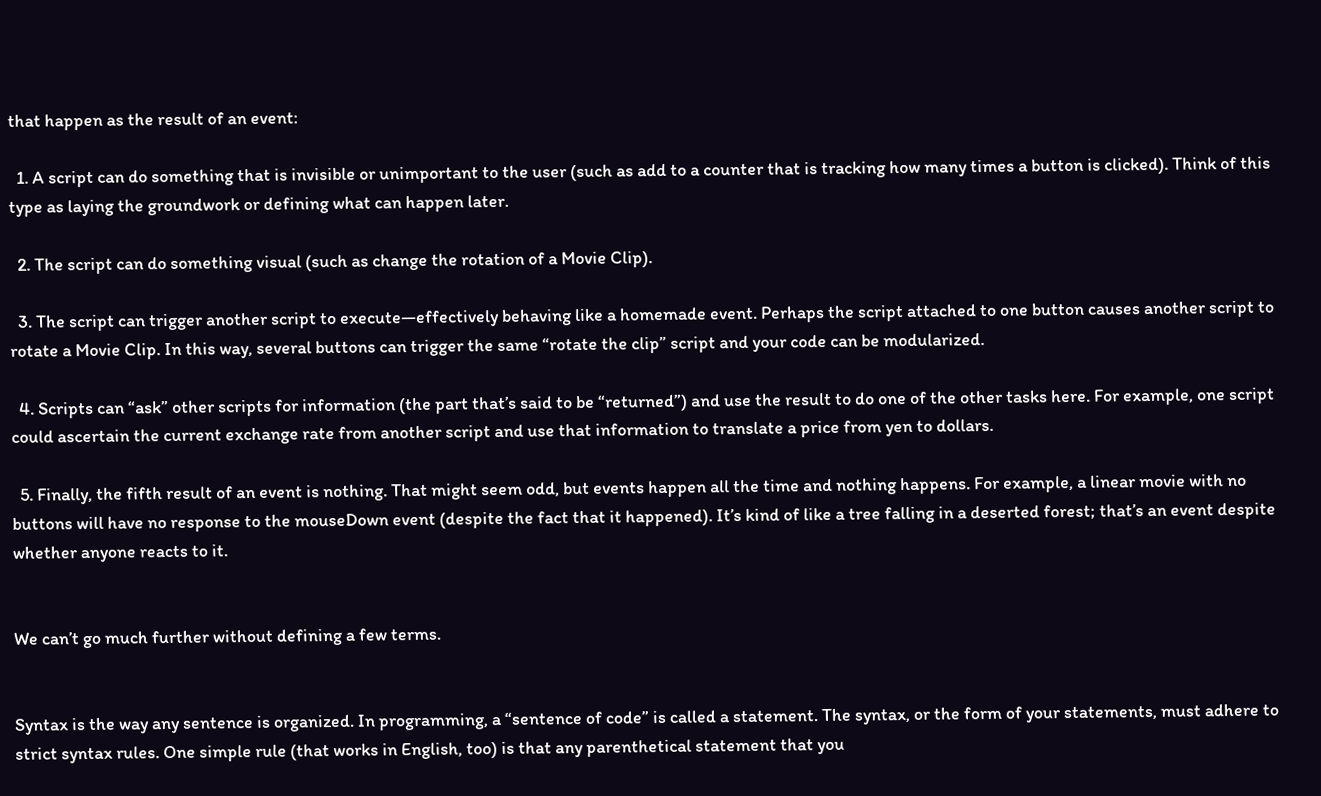that happen as the result of an event:

  1. A script can do something that is invisible or unimportant to the user (such as add to a counter that is tracking how many times a button is clicked). Think of this type as laying the groundwork or defining what can happen later.

  2. The script can do something visual (such as change the rotation of a Movie Clip).

  3. The script can trigger another script to execute—effectively behaving like a homemade event. Perhaps the script attached to one button causes another script to rotate a Movie Clip. In this way, several buttons can trigger the same “rotate the clip” script and your code can be modularized.

  4. Scripts can “ask” other scripts for information (the part that’s said to be “returned”) and use the result to do one of the other tasks here. For example, one script could ascertain the current exchange rate from another script and use that information to translate a price from yen to dollars.

  5. Finally, the fifth result of an event is nothing. That might seem odd, but events happen all the time and nothing happens. For example, a linear movie with no buttons will have no response to the mouseDown event (despite the fact that it happened). It’s kind of like a tree falling in a deserted forest; that’s an event despite whether anyone reacts to it.


We can’t go much further without defining a few terms.


Syntax is the way any sentence is organized. In programming, a “sentence of code” is called a statement. The syntax, or the form of your statements, must adhere to strict syntax rules. One simple rule (that works in English, too) is that any parenthetical statement that you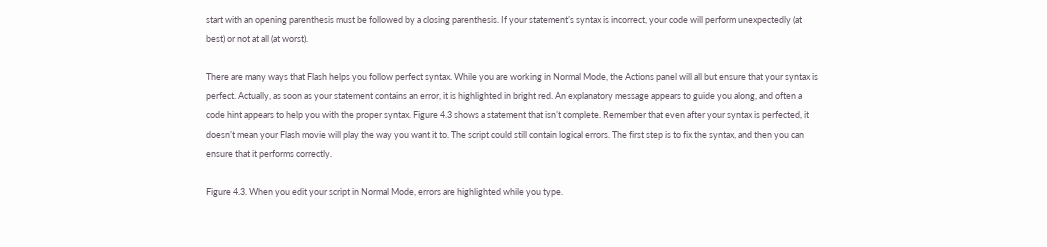start with an opening parenthesis must be followed by a closing parenthesis. If your statement’s syntax is incorrect, your code will perform unexpectedly (at best) or not at all (at worst).

There are many ways that Flash helps you follow perfect syntax. While you are working in Normal Mode, the Actions panel will all but ensure that your syntax is perfect. Actually, as soon as your statement contains an error, it is highlighted in bright red. An explanatory message appears to guide you along, and often a code hint appears to help you with the proper syntax. Figure 4.3 shows a statement that isn’t complete. Remember that even after your syntax is perfected, it doesn’t mean your Flash movie will play the way you want it to. The script could still contain logical errors. The first step is to fix the syntax, and then you can ensure that it performs correctly.

Figure 4.3. When you edit your script in Normal Mode, errors are highlighted while you type.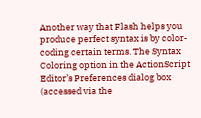Another way that Flash helps you produce perfect syntax is by color-coding certain terms. The Syntax Coloring option in the ActionScript Editor’s Preferences dialog box (accessed via the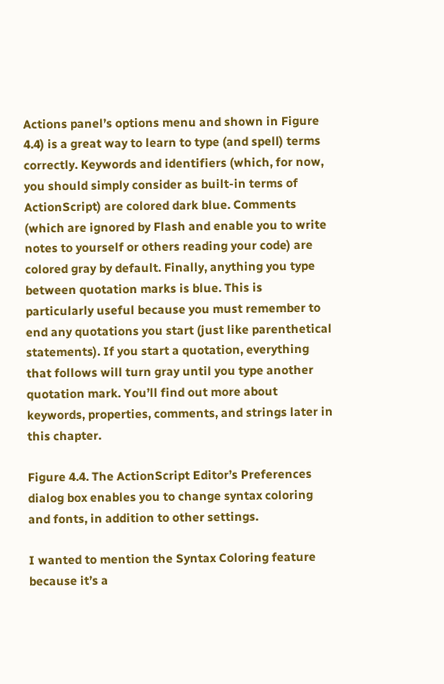Actions panel’s options menu and shown in Figure 4.4) is a great way to learn to type (and spell) terms correctly. Keywords and identifiers (which, for now, you should simply consider as built-in terms of ActionScript) are colored dark blue. Comments (which are ignored by Flash and enable you to write notes to yourself or others reading your code) are colored gray by default. Finally, anything you type between quotation marks is blue. This is particularly useful because you must remember to end any quotations you start (just like parenthetical statements). If you start a quotation, everything that follows will turn gray until you type another quotation mark. You’ll find out more about keywords, properties, comments, and strings later in this chapter.

Figure 4.4. The ActionScript Editor’s Preferences dialog box enables you to change syntax coloring and fonts, in addition to other settings.

I wanted to mention the Syntax Coloring feature because it’s a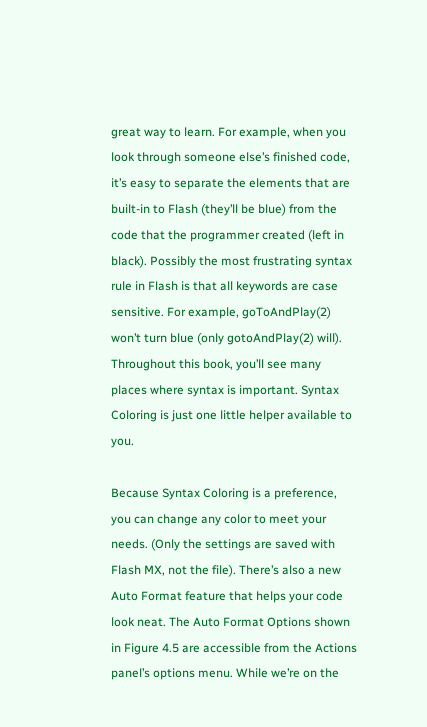great way to learn. For example, when you look through someone else’s finished code, it’s easy to separate the elements that are built-in to Flash (they’ll be blue) from the code that the programmer created (left in black). Possibly the most frustrating syntax rule in Flash is that all keywords are case sensitive. For example, goToAndPlay(2) won’t turn blue (only gotoAndPlay(2) will). Throughout this book, you’ll see many places where syntax is important. Syntax Coloring is just one little helper available to you.

Because Syntax Coloring is a preference, you can change any color to meet your needs. (Only the settings are saved with Flash MX, not the file). There’s also a new Auto Format feature that helps your code look neat. The Auto Format Options shown in Figure 4.5 are accessible from the Actions panel’s options menu. While we’re on the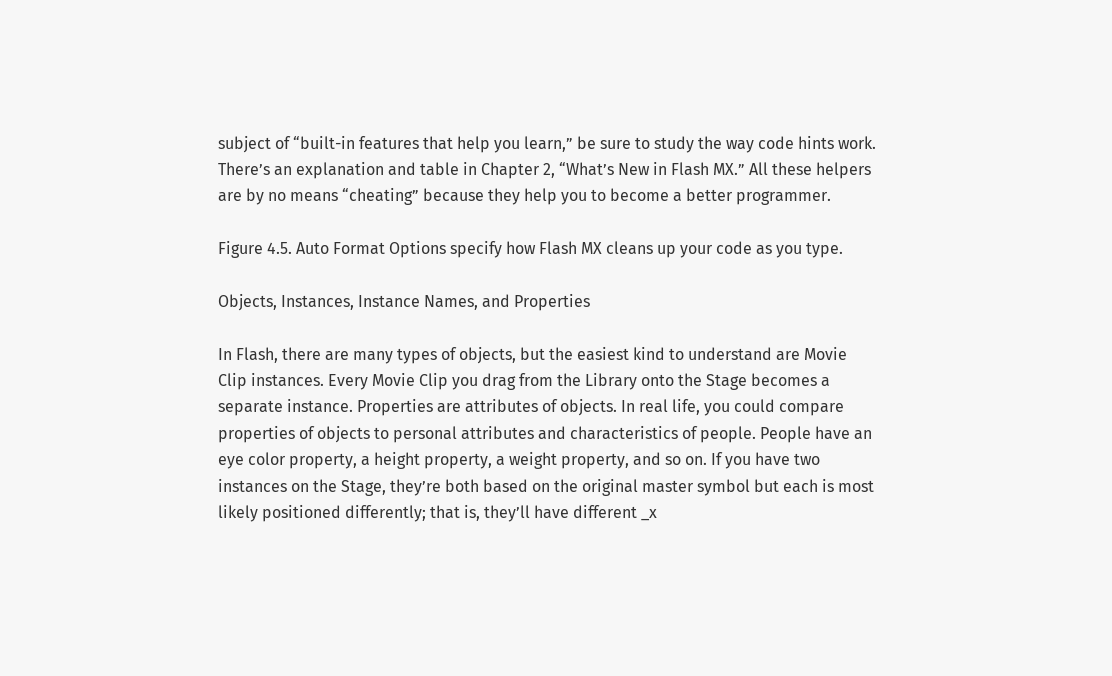subject of “built-in features that help you learn,” be sure to study the way code hints work. There’s an explanation and table in Chapter 2, “What’s New in Flash MX.” All these helpers are by no means “cheating” because they help you to become a better programmer.

Figure 4.5. Auto Format Options specify how Flash MX cleans up your code as you type.

Objects, Instances, Instance Names, and Properties

In Flash, there are many types of objects, but the easiest kind to understand are Movie Clip instances. Every Movie Clip you drag from the Library onto the Stage becomes a separate instance. Properties are attributes of objects. In real life, you could compare properties of objects to personal attributes and characteristics of people. People have an eye color property, a height property, a weight property, and so on. If you have two instances on the Stage, they’re both based on the original master symbol but each is most likely positioned differently; that is, they’ll have different _x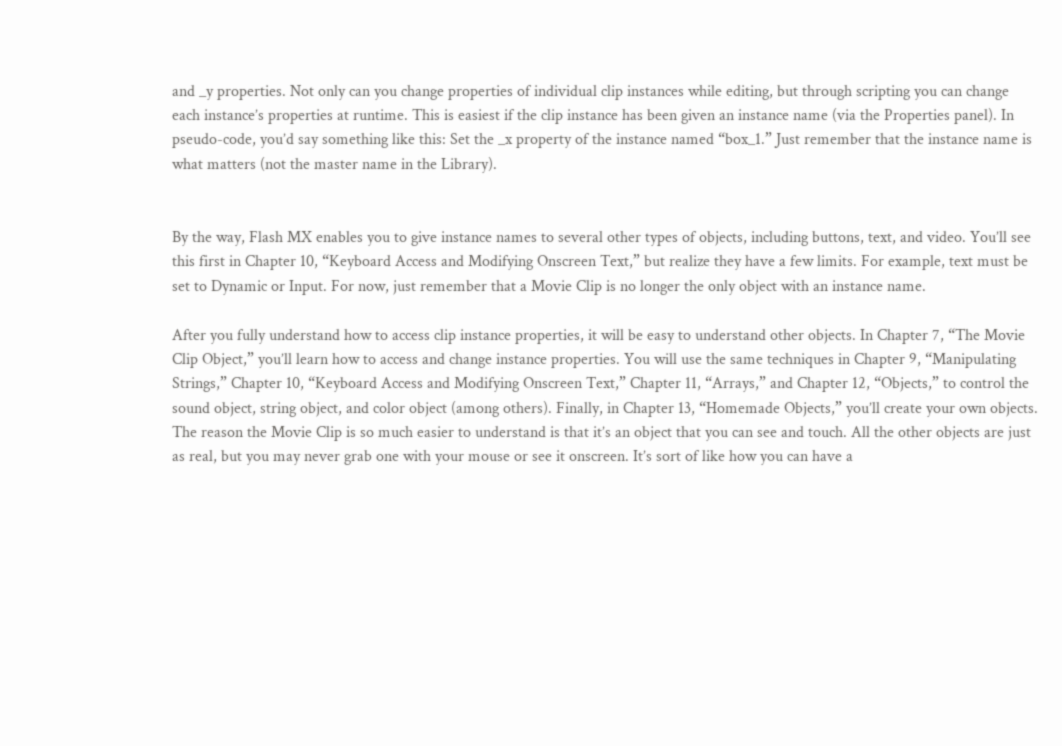and _y properties. Not only can you change properties of individual clip instances while editing, but through scripting you can change each instance’s properties at runtime. This is easiest if the clip instance has been given an instance name (via the Properties panel). In pseudo-code, you’d say something like this: Set the _x property of the instance named “box_1.” Just remember that the instance name is what matters (not the master name in the Library).


By the way, Flash MX enables you to give instance names to several other types of objects, including buttons, text, and video. You’ll see this first in Chapter 10, “Keyboard Access and Modifying Onscreen Text,” but realize they have a few limits. For example, text must be set to Dynamic or Input. For now, just remember that a Movie Clip is no longer the only object with an instance name.

After you fully understand how to access clip instance properties, it will be easy to understand other objects. In Chapter 7, “The Movie Clip Object,” you’ll learn how to access and change instance properties. You will use the same techniques in Chapter 9, “Manipulating Strings,” Chapter 10, “Keyboard Access and Modifying Onscreen Text,” Chapter 11, “Arrays,” and Chapter 12, “Objects,” to control the sound object, string object, and color object (among others). Finally, in Chapter 13, “Homemade Objects,” you’ll create your own objects. The reason the Movie Clip is so much easier to understand is that it’s an object that you can see and touch. All the other objects are just as real, but you may never grab one with your mouse or see it onscreen. It’s sort of like how you can have a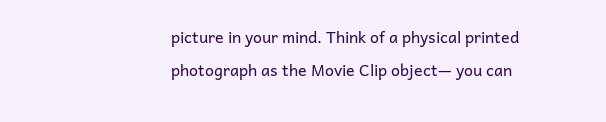picture in your mind. Think of a physical printed photograph as the Movie Clip object— you can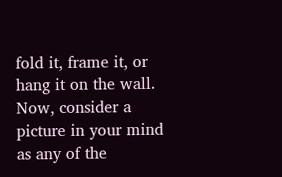fold it, frame it, or hang it on the wall. Now, consider a picture in your mind as any of the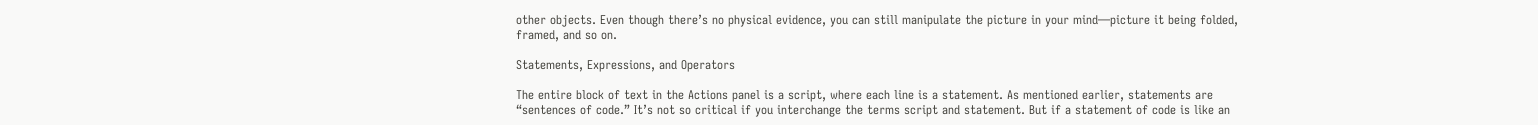other objects. Even though there’s no physical evidence, you can still manipulate the picture in your mind—picture it being folded, framed, and so on.

Statements, Expressions, and Operators

The entire block of text in the Actions panel is a script, where each line is a statement. As mentioned earlier, statements are “sentences of code.” It’s not so critical if you interchange the terms script and statement. But if a statement of code is like an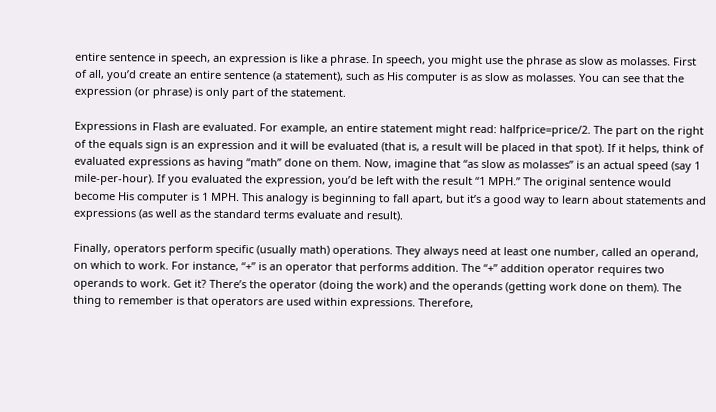entire sentence in speech, an expression is like a phrase. In speech, you might use the phrase as slow as molasses. First of all, you’d create an entire sentence (a statement), such as His computer is as slow as molasses. You can see that the expression (or phrase) is only part of the statement.

Expressions in Flash are evaluated. For example, an entire statement might read: halfprice=price/2. The part on the right of the equals sign is an expression and it will be evaluated (that is, a result will be placed in that spot). If it helps, think of evaluated expressions as having “math” done on them. Now, imagine that “as slow as molasses” is an actual speed (say 1 mile-per-hour). If you evaluated the expression, you’d be left with the result “1 MPH.” The original sentence would become His computer is 1 MPH. This analogy is beginning to fall apart, but it’s a good way to learn about statements and expressions (as well as the standard terms evaluate and result).

Finally, operators perform specific (usually math) operations. They always need at least one number, called an operand, on which to work. For instance, “+” is an operator that performs addition. The “+” addition operator requires two operands to work. Get it? There’s the operator (doing the work) and the operands (getting work done on them). The thing to remember is that operators are used within expressions. Therefore,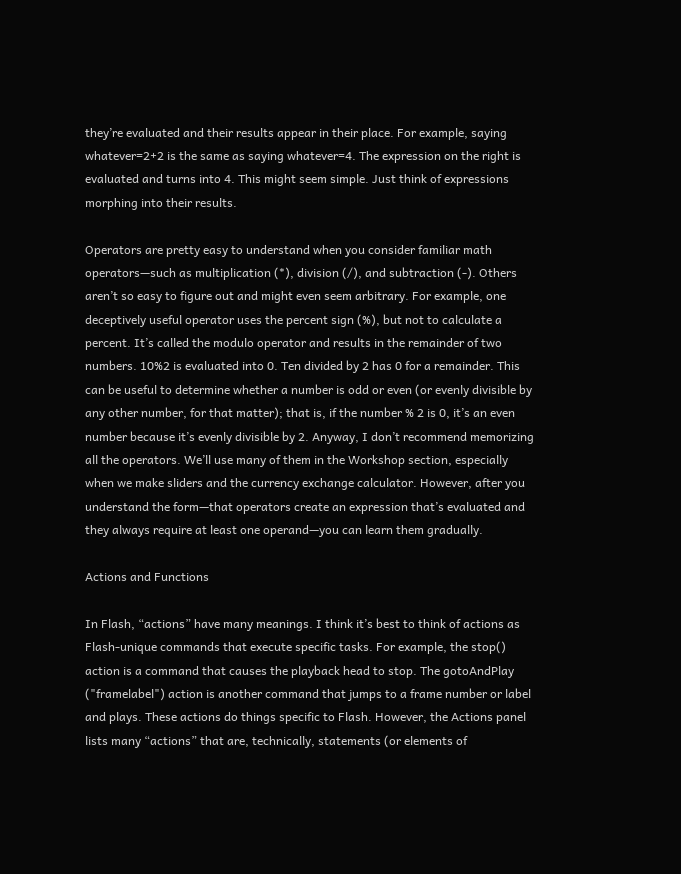they’re evaluated and their results appear in their place. For example, saying whatever=2+2 is the same as saying whatever=4. The expression on the right is evaluated and turns into 4. This might seem simple. Just think of expressions morphing into their results.

Operators are pretty easy to understand when you consider familiar math operators—such as multiplication (*), division (/), and subtraction (-). Others aren’t so easy to figure out and might even seem arbitrary. For example, one deceptively useful operator uses the percent sign (%), but not to calculate a percent. It’s called the modulo operator and results in the remainder of two numbers. 10%2 is evaluated into 0. Ten divided by 2 has 0 for a remainder. This can be useful to determine whether a number is odd or even (or evenly divisible by any other number, for that matter); that is, if the number % 2 is 0, it’s an even number because it’s evenly divisible by 2. Anyway, I don’t recommend memorizing all the operators. We’ll use many of them in the Workshop section, especially when we make sliders and the currency exchange calculator. However, after you understand the form—that operators create an expression that’s evaluated and they always require at least one operand—you can learn them gradually.

Actions and Functions

In Flash, “actions” have many meanings. I think it’s best to think of actions as Flash-unique commands that execute specific tasks. For example, the stop() action is a command that causes the playback head to stop. The gotoAndPlay ("framelabel") action is another command that jumps to a frame number or label and plays. These actions do things specific to Flash. However, the Actions panel lists many “actions” that are, technically, statements (or elements of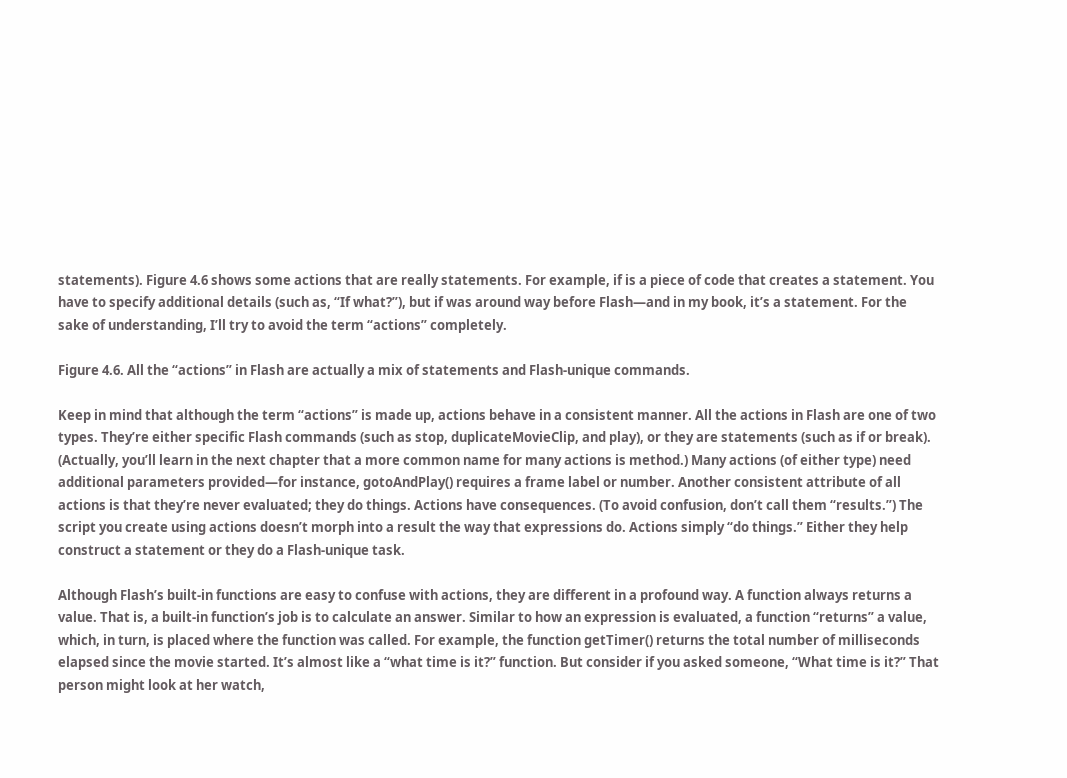statements). Figure 4.6 shows some actions that are really statements. For example, if is a piece of code that creates a statement. You have to specify additional details (such as, “If what?”), but if was around way before Flash—and in my book, it’s a statement. For the sake of understanding, I’ll try to avoid the term “actions” completely.

Figure 4.6. All the “actions” in Flash are actually a mix of statements and Flash-unique commands.

Keep in mind that although the term “actions” is made up, actions behave in a consistent manner. All the actions in Flash are one of two types. They’re either specific Flash commands (such as stop, duplicateMovieClip, and play), or they are statements (such as if or break). (Actually, you’ll learn in the next chapter that a more common name for many actions is method.) Many actions (of either type) need additional parameters provided—for instance, gotoAndPlay() requires a frame label or number. Another consistent attribute of all actions is that they’re never evaluated; they do things. Actions have consequences. (To avoid confusion, don’t call them “results.”) The script you create using actions doesn’t morph into a result the way that expressions do. Actions simply “do things.” Either they help construct a statement or they do a Flash-unique task.

Although Flash’s built-in functions are easy to confuse with actions, they are different in a profound way. A function always returns a value. That is, a built-in function’s job is to calculate an answer. Similar to how an expression is evaluated, a function “returns” a value, which, in turn, is placed where the function was called. For example, the function getTimer() returns the total number of milliseconds elapsed since the movie started. It’s almost like a “what time is it?” function. But consider if you asked someone, “What time is it?” That person might look at her watch,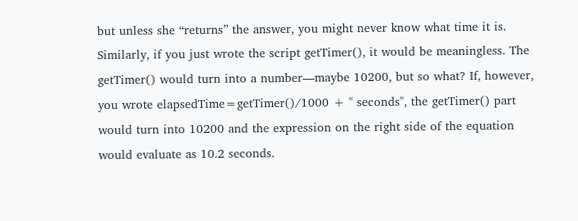but unless she “returns” the answer, you might never know what time it is. Similarly, if you just wrote the script getTimer(), it would be meaningless. The getTimer() would turn into a number—maybe 10200, but so what? If, however, you wrote elapsedTime=getTimer()/1000 + " seconds", the getTimer() part would turn into 10200 and the expression on the right side of the equation would evaluate as 10.2 seconds.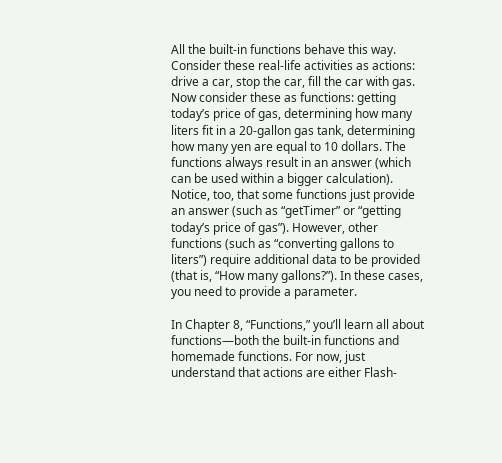All the built-in functions behave this way. Consider these real-life activities as actions: drive a car, stop the car, fill the car with gas. Now consider these as functions: getting today’s price of gas, determining how many liters fit in a 20-gallon gas tank, determining how many yen are equal to 10 dollars. The functions always result in an answer (which can be used within a bigger calculation). Notice, too, that some functions just provide an answer (such as “getTimer” or “getting today’s price of gas”). However, other functions (such as “converting gallons to liters”) require additional data to be provided (that is, “How many gallons?”). In these cases, you need to provide a parameter.

In Chapter 8, “Functions,” you’ll learn all about functions—both the built-in functions and homemade functions. For now, just understand that actions are either Flash-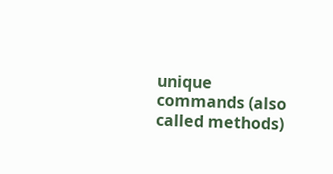unique commands (also called methods)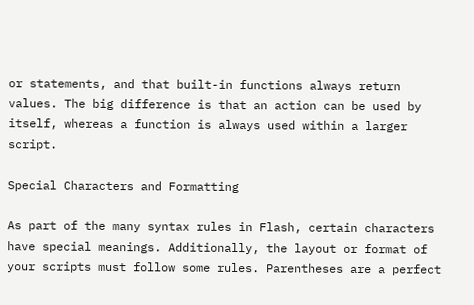or statements, and that built-in functions always return values. The big difference is that an action can be used by itself, whereas a function is always used within a larger script.

Special Characters and Formatting

As part of the many syntax rules in Flash, certain characters have special meanings. Additionally, the layout or format of your scripts must follow some rules. Parentheses are a perfect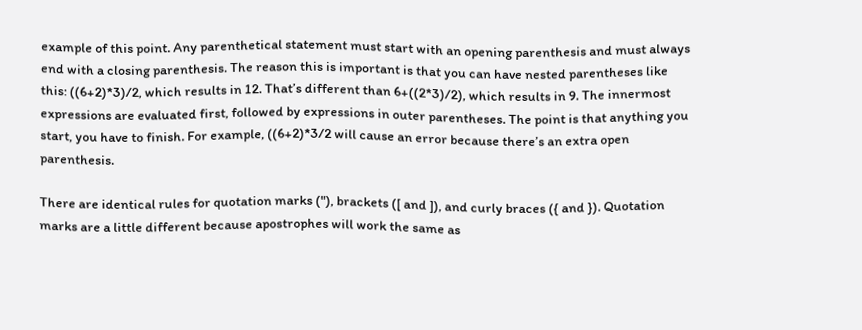example of this point. Any parenthetical statement must start with an opening parenthesis and must always end with a closing parenthesis. The reason this is important is that you can have nested parentheses like this: ((6+2)*3)/2, which results in 12. That’s different than 6+((2*3)/2), which results in 9. The innermost expressions are evaluated first, followed by expressions in outer parentheses. The point is that anything you start, you have to finish. For example, ((6+2)*3/2 will cause an error because there’s an extra open parenthesis.

There are identical rules for quotation marks ("), brackets ([ and ]), and curly braces ({ and }). Quotation marks are a little different because apostrophes will work the same as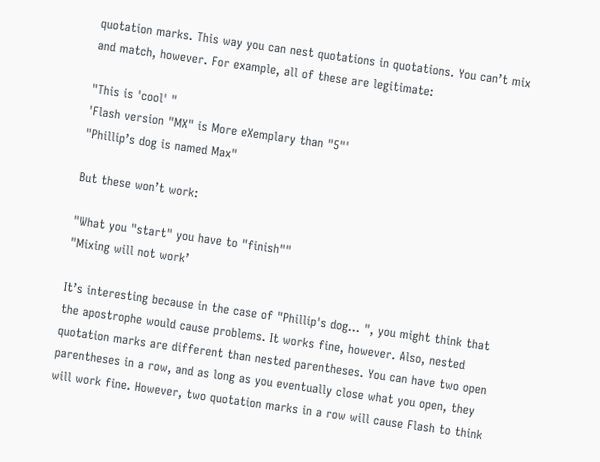quotation marks. This way you can nest quotations in quotations. You can’t mix and match, however. For example, all of these are legitimate:

"This is 'cool' "
'Flash version "MX" is More eXemplary than "5"'
"Phillip’s dog is named Max"

But these won’t work:

"What you "start" you have to "finish""
"Mixing will not work’

It’s interesting because in the case of "Phillip's dog… ", you might think that the apostrophe would cause problems. It works fine, however. Also, nested quotation marks are different than nested parentheses. You can have two open parentheses in a row, and as long as you eventually close what you open, they will work fine. However, two quotation marks in a row will cause Flash to think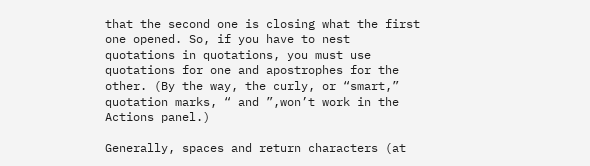that the second one is closing what the first one opened. So, if you have to nest quotations in quotations, you must use quotations for one and apostrophes for the other. (By the way, the curly, or “smart,” quotation marks, “ and ”,won’t work in the Actions panel.)

Generally, spaces and return characters (at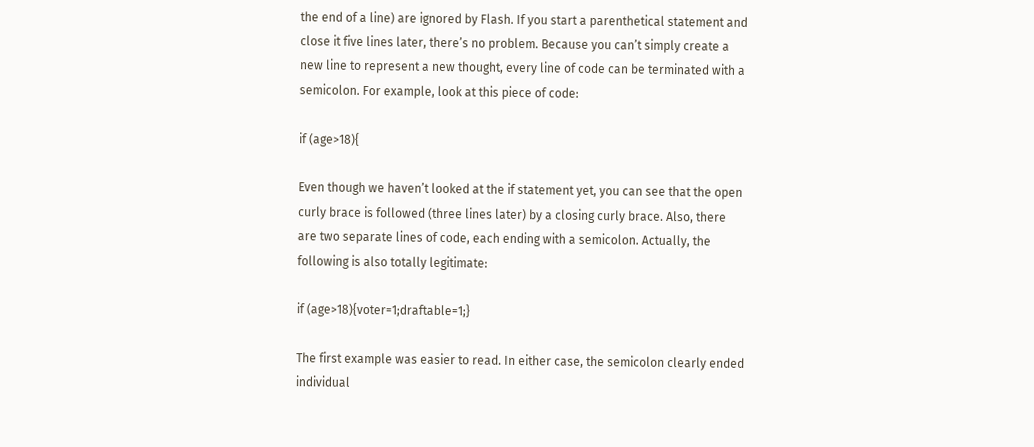the end of a line) are ignored by Flash. If you start a parenthetical statement and close it five lines later, there’s no problem. Because you can’t simply create a new line to represent a new thought, every line of code can be terminated with a semicolon. For example, look at this piece of code:

if (age>18){

Even though we haven’t looked at the if statement yet, you can see that the open curly brace is followed (three lines later) by a closing curly brace. Also, there are two separate lines of code, each ending with a semicolon. Actually, the following is also totally legitimate:

if (age>18){voter=1;draftable=1;}

The first example was easier to read. In either case, the semicolon clearly ended individual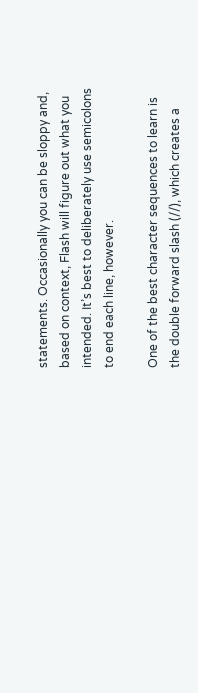statements. Occasionally you can be sloppy and, based on context, Flash will figure out what you intended. It’s best to deliberately use semicolons to end each line, however.

One of the best character sequences to learn is the double forward slash (//), which creates a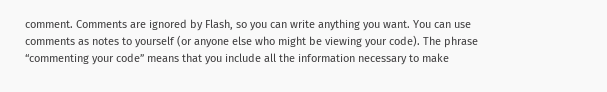comment. Comments are ignored by Flash, so you can write anything you want. You can use comments as notes to yourself (or anyone else who might be viewing your code). The phrase “commenting your code” means that you include all the information necessary to make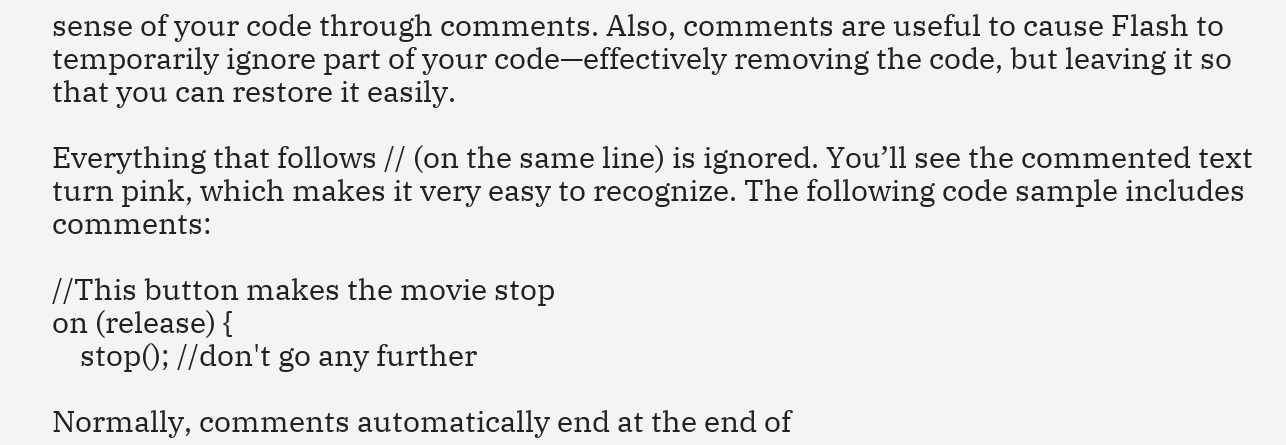sense of your code through comments. Also, comments are useful to cause Flash to temporarily ignore part of your code—effectively removing the code, but leaving it so that you can restore it easily.

Everything that follows // (on the same line) is ignored. You’ll see the commented text turn pink, which makes it very easy to recognize. The following code sample includes comments:

//This button makes the movie stop
on (release) {
    stop(); //don't go any further

Normally, comments automatically end at the end of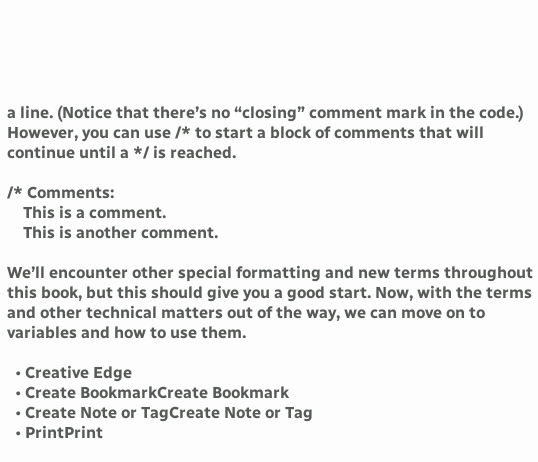a line. (Notice that there’s no “closing” comment mark in the code.) However, you can use /* to start a block of comments that will continue until a */ is reached.

/* Comments:
    This is a comment.
    This is another comment.

We’ll encounter other special formatting and new terms throughout this book, but this should give you a good start. Now, with the terms and other technical matters out of the way, we can move on to variables and how to use them.

  • Creative Edge
  • Create BookmarkCreate Bookmark
  • Create Note or TagCreate Note or Tag
  • PrintPrint